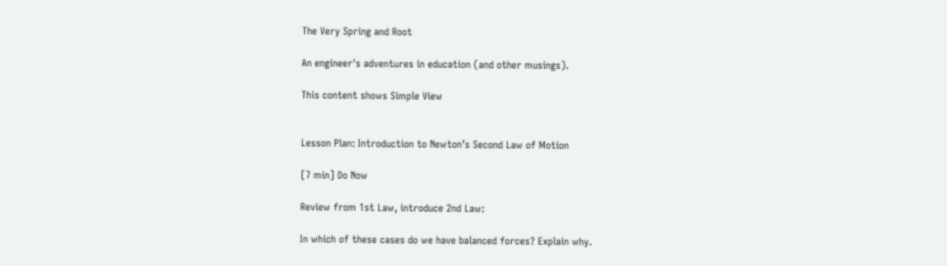The Very Spring and Root

An engineer's adventures in education (and other musings).

This content shows Simple View


Lesson Plan: Introduction to Newton’s Second Law of Motion

[7 min] Do Now

Review from 1st Law, introduce 2nd Law:

In which of these cases do we have balanced forces? Explain why.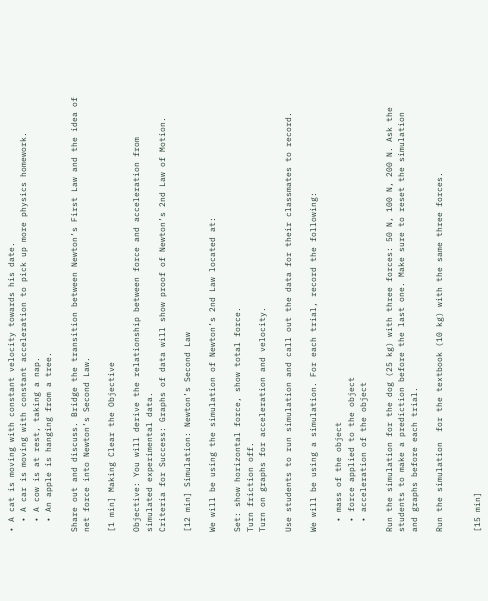• A cat is moving with constant velocity towards his date.
  • A car is moving with constant acceleration to pick up more physics homework.
  • A cow is at rest, taking a nap.
  • An apple is hanging from a tree.

Share out and discuss. Bridge the transition between Newton’s First Law and the idea of net force into Newton’s Second Law.

[1 min] Making Clear the Objective

Objective: You will derive the relationship between force and acceleration from simulated experimental data.
Criteria for Success: Graphs of data will show proof of Newton’s 2nd Law of Motion.

[12 min] Simulation: Newton’s Second Law

We will be using the simulation of Newton’s 2nd Law located at:

Set: show horizontal force, show total force.
Turn friction off.
Turn on graphs for acceleration and velocity.

Use students to run simulation and call out the data for their classmates to record.

We will be using a simulation. For each trial, record the following:

  • mass of the object
  • force applied to the object
  • acceleration of the object

Run the simulation for the dog (25 kg) with three forces: 50 N, 100 N, 200 N. Ask the students to make a prediction before the last one. Make sure to reset the simulation and graphs before each trial.

Run the simulation  for the textbook (10 kg) with the same three forces.


[15 min]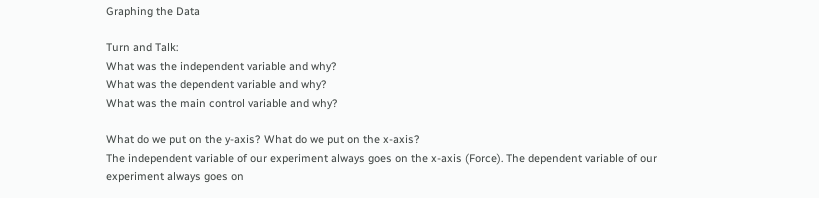Graphing the Data

Turn and Talk:
What was the independent variable and why?
What was the dependent variable and why?
What was the main control variable and why?

What do we put on the y-axis? What do we put on the x-axis?
The independent variable of our experiment always goes on the x-axis (Force). The dependent variable of our experiment always goes on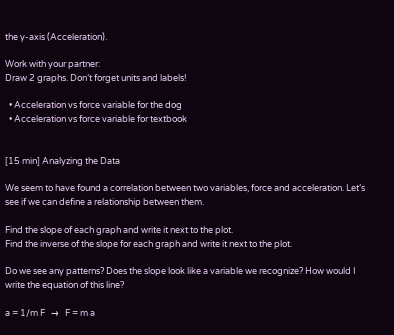the y-axis (Acceleration).

Work with your partner:
Draw 2 graphs. Don’t forget units and labels!

  • Acceleration vs force variable for the dog
  • Acceleration vs force variable for textbook


[15 min] Analyzing the Data

We seem to have found a correlation between two variables, force and acceleration. Let’s see if we can define a relationship between them.

Find the slope of each graph and write it next to the plot.
Find the inverse of the slope for each graph and write it next to the plot.

Do we see any patterns? Does the slope look like a variable we recognize? How would I write the equation of this line?

a = 1/m F   →   F = m a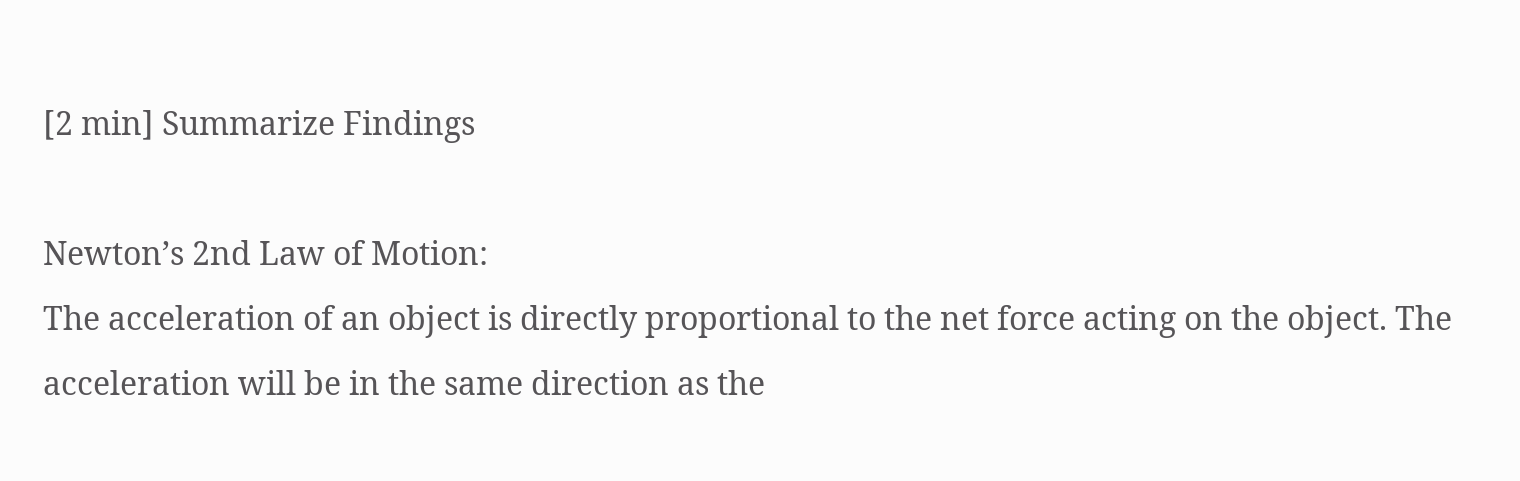[2 min] Summarize Findings

Newton’s 2nd Law of Motion:
The acceleration of an object is directly proportional to the net force acting on the object. The acceleration will be in the same direction as the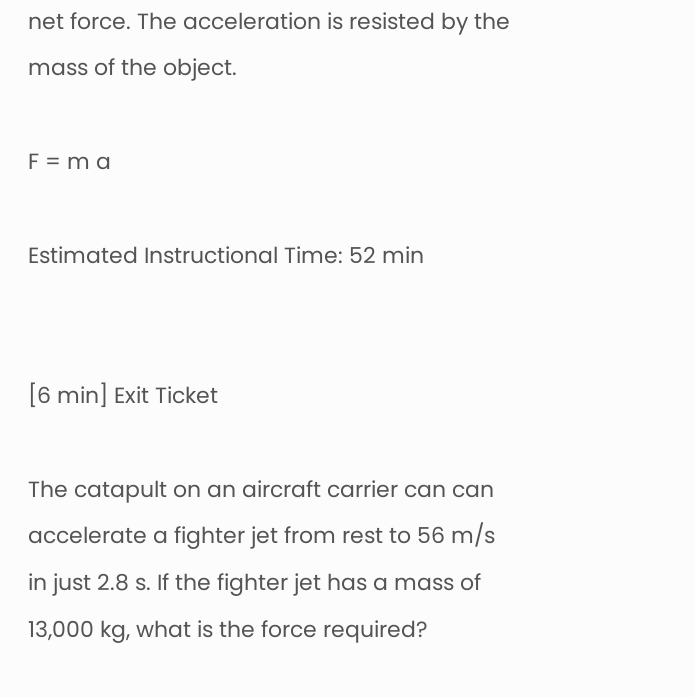net force. The acceleration is resisted by the mass of the object.

F = m a

Estimated Instructional Time: 52 min


[6 min] Exit Ticket

The catapult on an aircraft carrier can can accelerate a fighter jet from rest to 56 m/s in just 2.8 s. If the fighter jet has a mass of 13,000 kg, what is the force required?